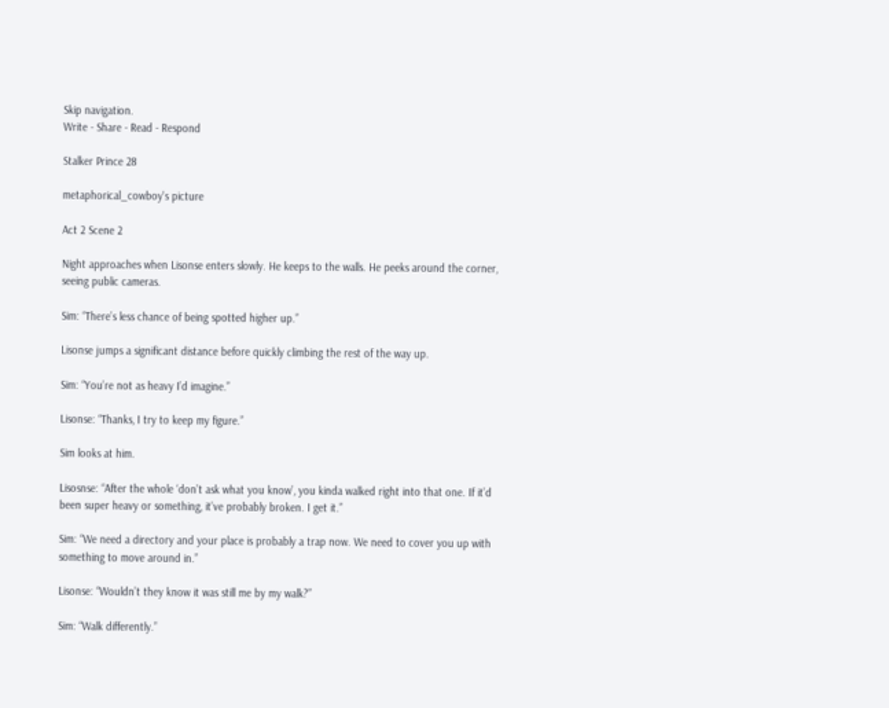Skip navigation.
Write - Share - Read - Respond

Stalker Prince 28

metaphorical_cowboy's picture

Act 2 Scene 2

Night approaches when Lisonse enters slowly. He keeps to the walls. He peeks around the corner, seeing public cameras.

Sim: “There’s less chance of being spotted higher up.”

Lisonse jumps a significant distance before quickly climbing the rest of the way up.

Sim: “You’re not as heavy I’d imagine.”

Lisonse: “Thanks, I try to keep my figure.”

Sim looks at him.

Lisosnse: “After the whole ‘don’t ask what you know’, you kinda walked right into that one. If it’d been super heavy or something, it’ve probably broken. I get it.”

Sim: “We need a directory and your place is probably a trap now. We need to cover you up with something to move around in.”

Lisonse: “Wouldn’t they know it was still me by my walk?”

Sim: “Walk differently.”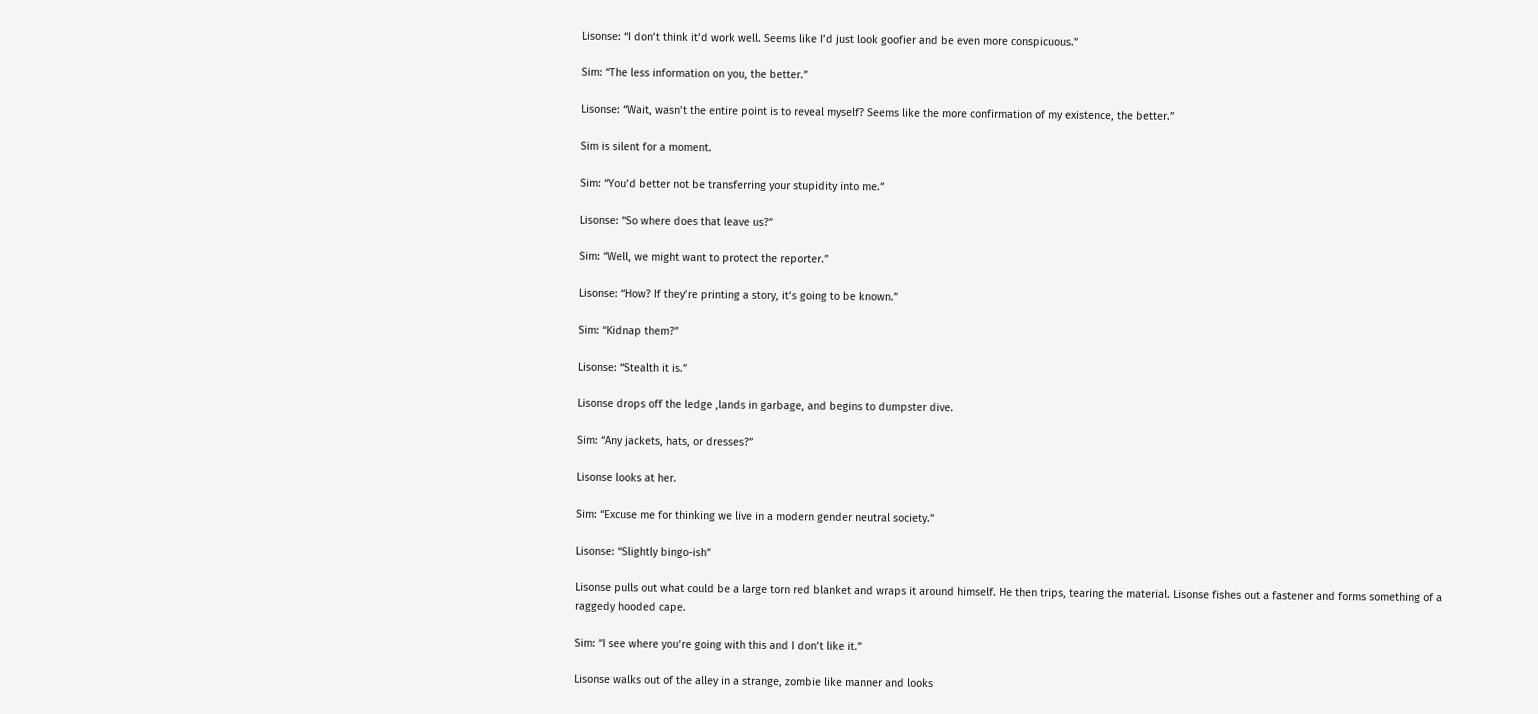Lisonse: “I don’t think it’d work well. Seems like I’d just look goofier and be even more conspicuous.”

Sim: “The less information on you, the better.”

Lisonse: “Wait, wasn’t the entire point is to reveal myself? Seems like the more confirmation of my existence, the better.”

Sim is silent for a moment.

Sim: “You’d better not be transferring your stupidity into me.”

Lisonse: “So where does that leave us?”

Sim: “Well, we might want to protect the reporter.”

Lisonse: “How? If they’re printing a story, it’s going to be known.”

Sim: “Kidnap them?”

Lisonse: “Stealth it is.”

Lisonse drops off the ledge ,lands in garbage, and begins to dumpster dive.

Sim: “Any jackets, hats, or dresses?”

Lisonse looks at her.

Sim: “Excuse me for thinking we live in a modern gender neutral society.”

Lisonse: “Slightly bingo-ish”

Lisonse pulls out what could be a large torn red blanket and wraps it around himself. He then trips, tearing the material. Lisonse fishes out a fastener and forms something of a raggedy hooded cape.

Sim: “I see where you’re going with this and I don’t like it.”

Lisonse walks out of the alley in a strange, zombie like manner and looks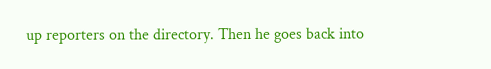up reporters on the directory. Then he goes back into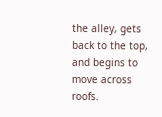the alley, gets back to the top, and begins to move across roofs.